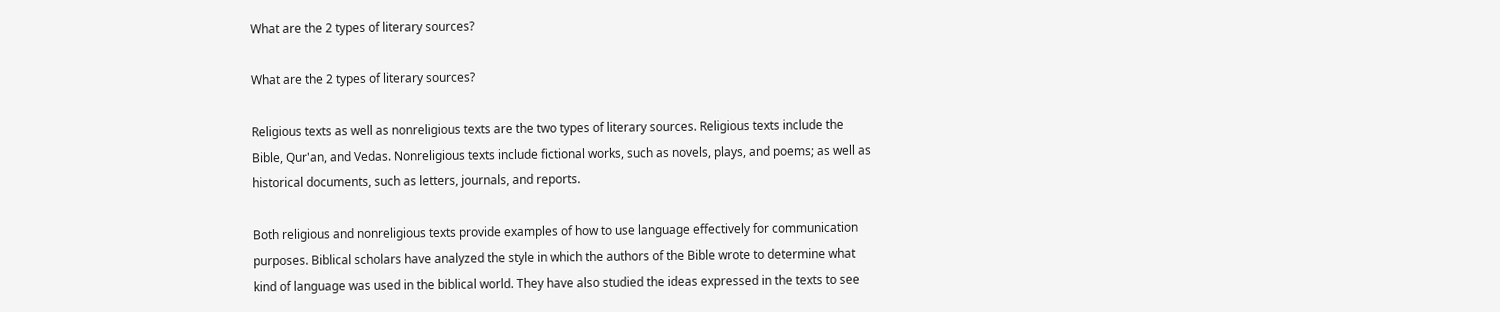What are the 2 types of literary sources?

What are the 2 types of literary sources?

Religious texts as well as nonreligious texts are the two types of literary sources. Religious texts include the Bible, Qur'an, and Vedas. Nonreligious texts include fictional works, such as novels, plays, and poems; as well as historical documents, such as letters, journals, and reports.

Both religious and nonreligious texts provide examples of how to use language effectively for communication purposes. Biblical scholars have analyzed the style in which the authors of the Bible wrote to determine what kind of language was used in the biblical world. They have also studied the ideas expressed in the texts to see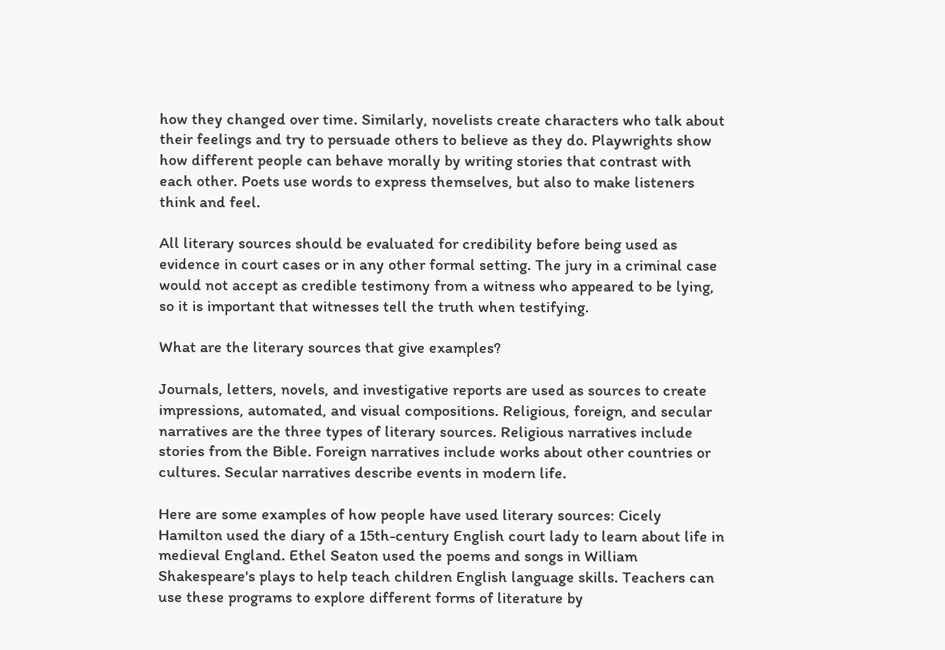how they changed over time. Similarly, novelists create characters who talk about their feelings and try to persuade others to believe as they do. Playwrights show how different people can behave morally by writing stories that contrast with each other. Poets use words to express themselves, but also to make listeners think and feel.

All literary sources should be evaluated for credibility before being used as evidence in court cases or in any other formal setting. The jury in a criminal case would not accept as credible testimony from a witness who appeared to be lying, so it is important that witnesses tell the truth when testifying.

What are the literary sources that give examples?

Journals, letters, novels, and investigative reports are used as sources to create impressions, automated, and visual compositions. Religious, foreign, and secular narratives are the three types of literary sources. Religious narratives include stories from the Bible. Foreign narratives include works about other countries or cultures. Secular narratives describe events in modern life.

Here are some examples of how people have used literary sources: Cicely Hamilton used the diary of a 15th-century English court lady to learn about life in medieval England. Ethel Seaton used the poems and songs in William Shakespeare's plays to help teach children English language skills. Teachers can use these programs to explore different forms of literature by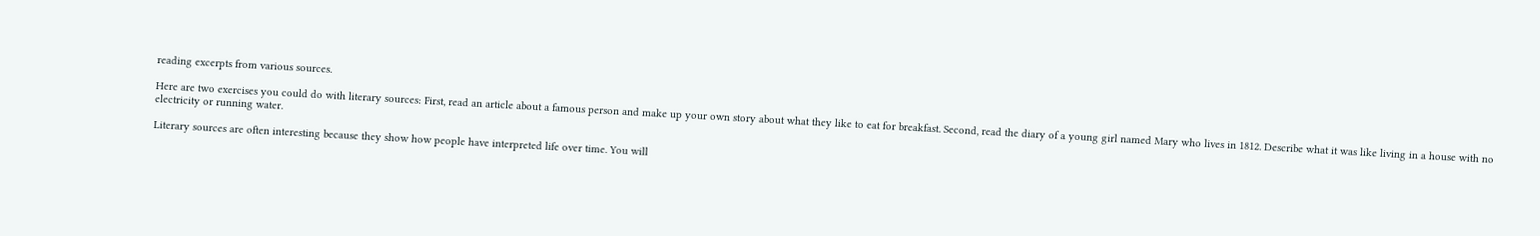reading excerpts from various sources.

Here are two exercises you could do with literary sources: First, read an article about a famous person and make up your own story about what they like to eat for breakfast. Second, read the diary of a young girl named Mary who lives in 1812. Describe what it was like living in a house with no electricity or running water.

Literary sources are often interesting because they show how people have interpreted life over time. You will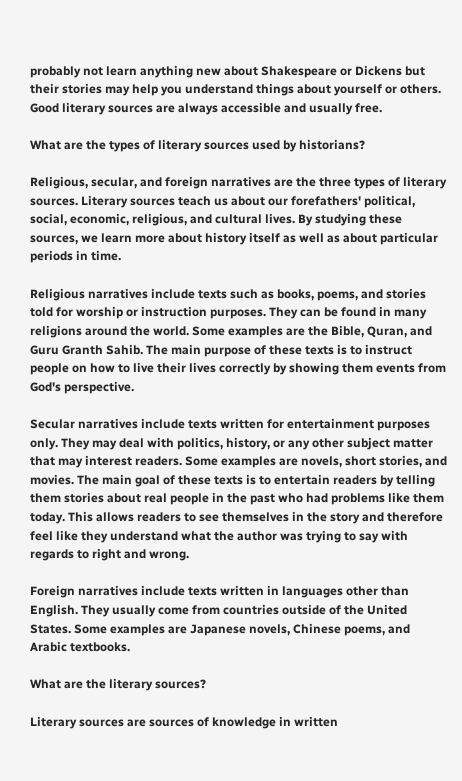probably not learn anything new about Shakespeare or Dickens but their stories may help you understand things about yourself or others. Good literary sources are always accessible and usually free.

What are the types of literary sources used by historians?

Religious, secular, and foreign narratives are the three types of literary sources. Literary sources teach us about our forefathers' political, social, economic, religious, and cultural lives. By studying these sources, we learn more about history itself as well as about particular periods in time.

Religious narratives include texts such as books, poems, and stories told for worship or instruction purposes. They can be found in many religions around the world. Some examples are the Bible, Quran, and Guru Granth Sahib. The main purpose of these texts is to instruct people on how to live their lives correctly by showing them events from God's perspective.

Secular narratives include texts written for entertainment purposes only. They may deal with politics, history, or any other subject matter that may interest readers. Some examples are novels, short stories, and movies. The main goal of these texts is to entertain readers by telling them stories about real people in the past who had problems like them today. This allows readers to see themselves in the story and therefore feel like they understand what the author was trying to say with regards to right and wrong.

Foreign narratives include texts written in languages other than English. They usually come from countries outside of the United States. Some examples are Japanese novels, Chinese poems, and Arabic textbooks.

What are the literary sources?

Literary sources are sources of knowledge in written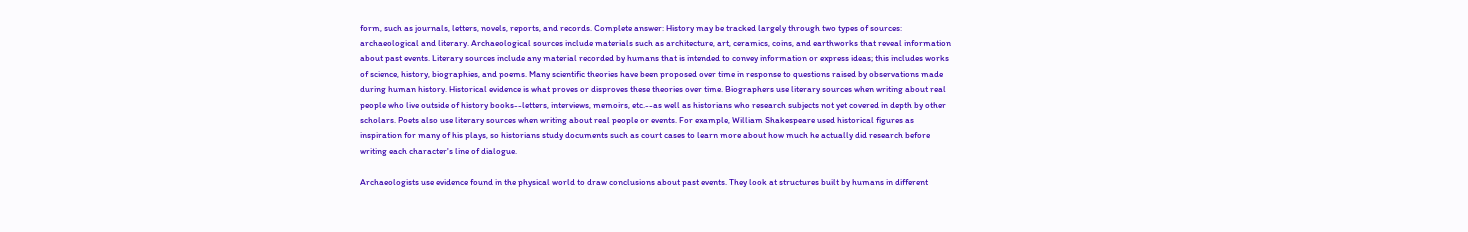form, such as journals, letters, novels, reports, and records. Complete answer: History may be tracked largely through two types of sources: archaeological and literary. Archaeological sources include materials such as architecture, art, ceramics, coins, and earthworks that reveal information about past events. Literary sources include any material recorded by humans that is intended to convey information or express ideas; this includes works of science, history, biographies, and poems. Many scientific theories have been proposed over time in response to questions raised by observations made during human history. Historical evidence is what proves or disproves these theories over time. Biographers use literary sources when writing about real people who live outside of history books--letters, interviews, memoirs, etc.--as well as historians who research subjects not yet covered in depth by other scholars. Poets also use literary sources when writing about real people or events. For example, William Shakespeare used historical figures as inspiration for many of his plays, so historians study documents such as court cases to learn more about how much he actually did research before writing each character's line of dialogue.

Archaeologists use evidence found in the physical world to draw conclusions about past events. They look at structures built by humans in different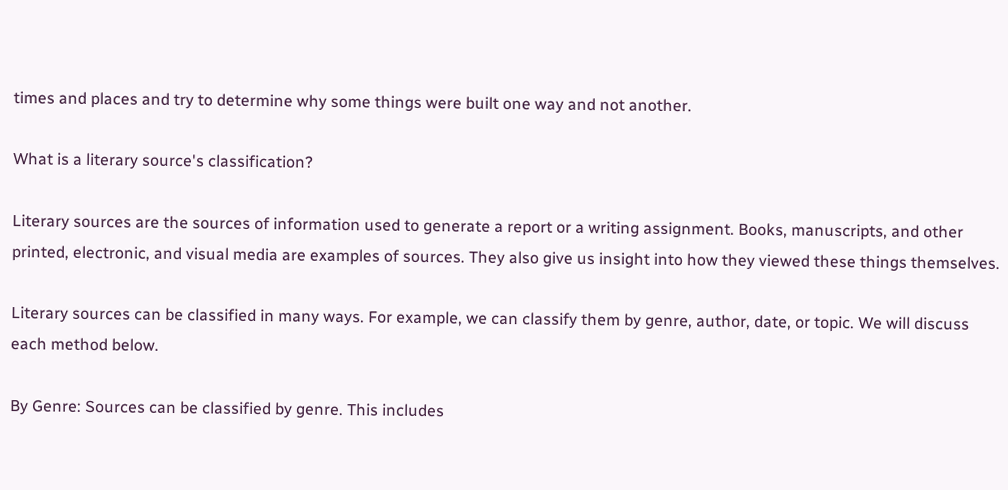times and places and try to determine why some things were built one way and not another.

What is a literary source's classification?

Literary sources are the sources of information used to generate a report or a writing assignment. Books, manuscripts, and other printed, electronic, and visual media are examples of sources. They also give us insight into how they viewed these things themselves.

Literary sources can be classified in many ways. For example, we can classify them by genre, author, date, or topic. We will discuss each method below.

By Genre: Sources can be classified by genre. This includes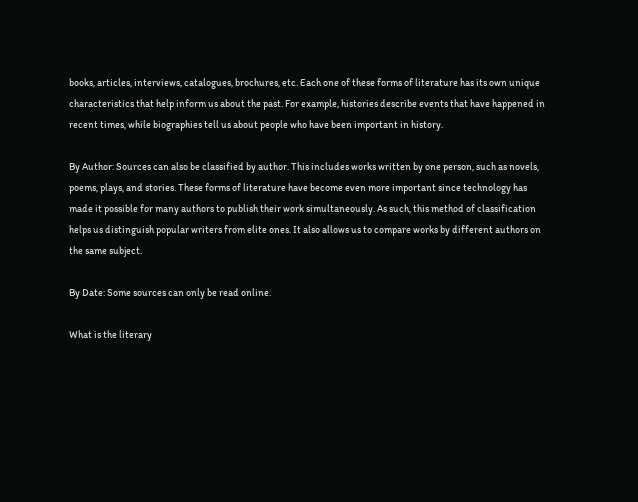books, articles, interviews, catalogues, brochures, etc. Each one of these forms of literature has its own unique characteristics that help inform us about the past. For example, histories describe events that have happened in recent times, while biographies tell us about people who have been important in history.

By Author: Sources can also be classified by author. This includes works written by one person, such as novels, poems, plays, and stories. These forms of literature have become even more important since technology has made it possible for many authors to publish their work simultaneously. As such, this method of classification helps us distinguish popular writers from elite ones. It also allows us to compare works by different authors on the same subject.

By Date: Some sources can only be read online.

What is the literary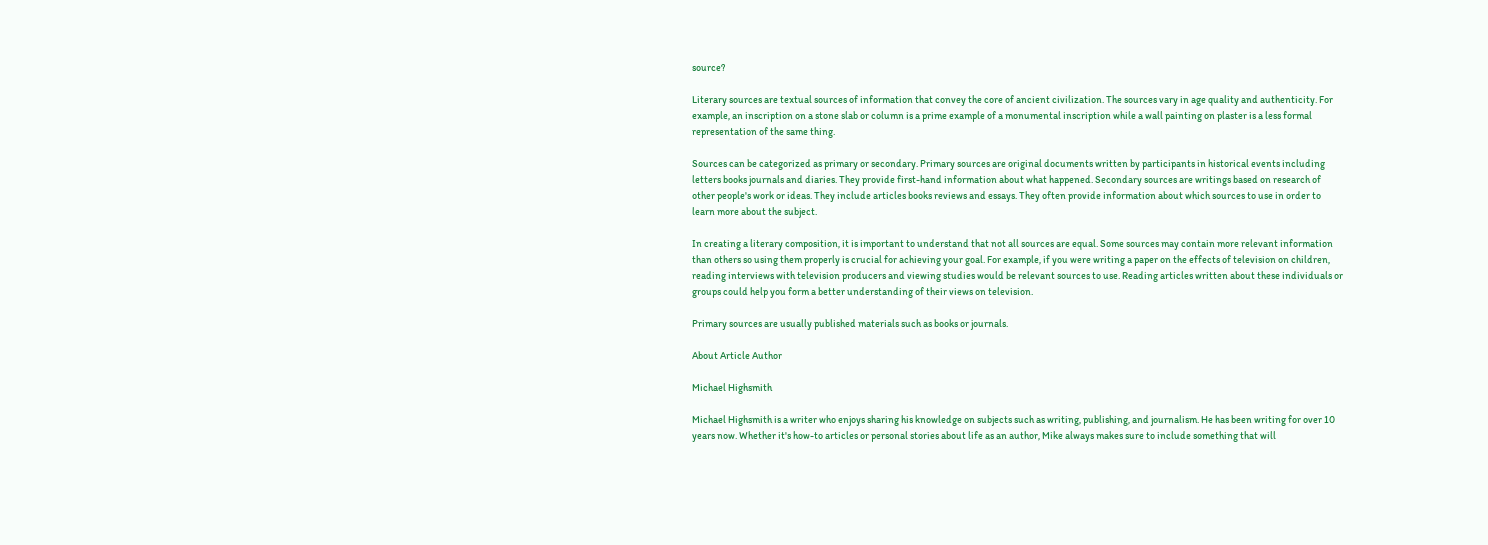source?

Literary sources are textual sources of information that convey the core of ancient civilization. The sources vary in age quality and authenticity. For example, an inscription on a stone slab or column is a prime example of a monumental inscription while a wall painting on plaster is a less formal representation of the same thing.

Sources can be categorized as primary or secondary. Primary sources are original documents written by participants in historical events including letters books journals and diaries. They provide first-hand information about what happened. Secondary sources are writings based on research of other people's work or ideas. They include articles books reviews and essays. They often provide information about which sources to use in order to learn more about the subject.

In creating a literary composition, it is important to understand that not all sources are equal. Some sources may contain more relevant information than others so using them properly is crucial for achieving your goal. For example, if you were writing a paper on the effects of television on children, reading interviews with television producers and viewing studies would be relevant sources to use. Reading articles written about these individuals or groups could help you form a better understanding of their views on television.

Primary sources are usually published materials such as books or journals.

About Article Author

Michael Highsmith

Michael Highsmith is a writer who enjoys sharing his knowledge on subjects such as writing, publishing, and journalism. He has been writing for over 10 years now. Whether it's how-to articles or personal stories about life as an author, Mike always makes sure to include something that will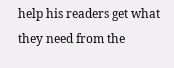help his readers get what they need from the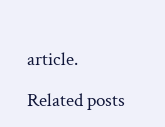article.

Related posts